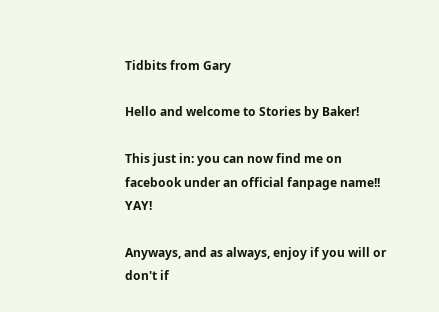Tidbits from Gary

Hello and welcome to Stories by Baker!

This just in: you can now find me on facebook under an official fanpage name!! YAY!

Anyways, and as always, enjoy if you will or don't if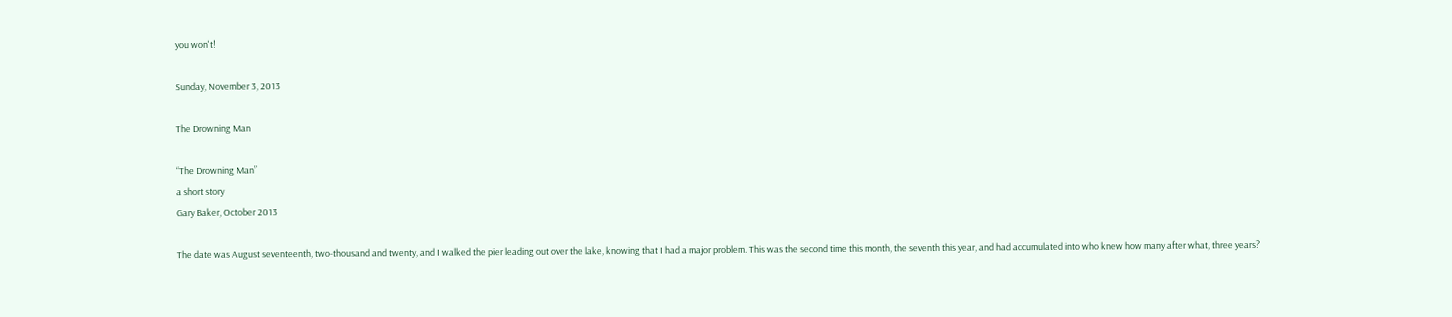you won't!

Sunday, November 3, 2013

The Drowning Man

“The Drowning Man”
a short story
Gary Baker, October 2013

The date was August seventeenth, two-thousand and twenty, and I walked the pier leading out over the lake, knowing that I had a major problem. This was the second time this month, the seventh this year, and had accumulated into who knew how many after what, three years?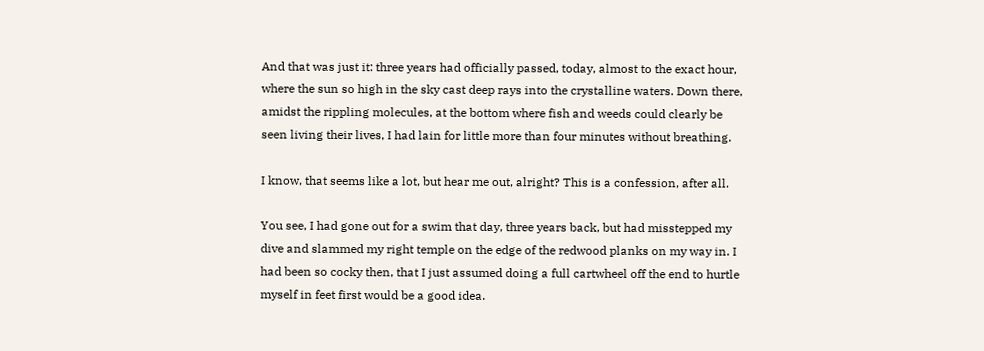And that was just it: three years had officially passed, today, almost to the exact hour, where the sun so high in the sky cast deep rays into the crystalline waters. Down there, amidst the rippling molecules, at the bottom where fish and weeds could clearly be seen living their lives, I had lain for little more than four minutes without breathing.

I know, that seems like a lot, but hear me out, alright? This is a confession, after all.

You see, I had gone out for a swim that day, three years back, but had misstepped my dive and slammed my right temple on the edge of the redwood planks on my way in. I had been so cocky then, that I just assumed doing a full cartwheel off the end to hurtle myself in feet first would be a good idea.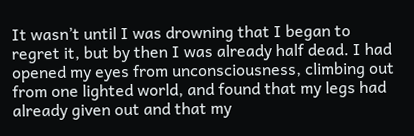It wasn’t until I was drowning that I began to regret it, but by then I was already half dead. I had opened my eyes from unconsciousness, climbing out from one lighted world, and found that my legs had already given out and that my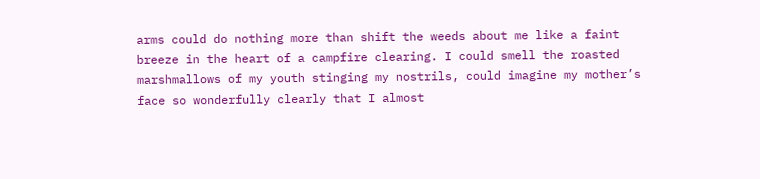arms could do nothing more than shift the weeds about me like a faint breeze in the heart of a campfire clearing. I could smell the roasted marshmallows of my youth stinging my nostrils, could imagine my mother’s face so wonderfully clearly that I almost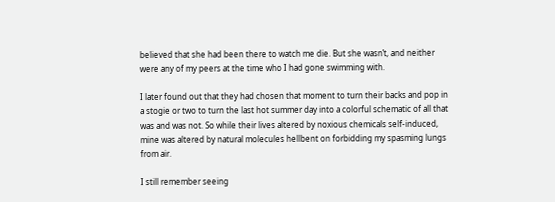believed that she had been there to watch me die. But she wasn’t, and neither were any of my peers at the time who I had gone swimming with.

I later found out that they had chosen that moment to turn their backs and pop in a stogie or two to turn the last hot summer day into a colorful schematic of all that was and was not. So while their lives altered by noxious chemicals self-induced, mine was altered by natural molecules hellbent on forbidding my spasming lungs from air.

I still remember seeing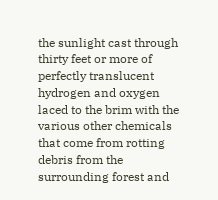the sunlight cast through thirty feet or more of perfectly translucent hydrogen and oxygen laced to the brim with the various other chemicals that come from rotting debris from the surrounding forest and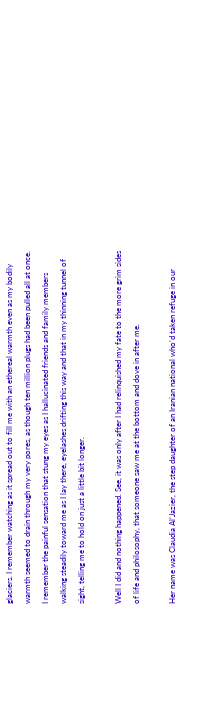glaciers. I remember watching as it spread out to fill me with an ethereal warmth even as my bodily warmth seemed to drain through my very pores, as though ten million plugs had been pulled all at once. I remember the painful sensation that stung my eyes as I hallucinated friends and family members walking steadily toward me as I lay there, eyelashes drifting this way and that in my thinning tunnel of sight, telling me to hold on just a little bit longer.

Well I did and nothing happened. See, it was only after I had relinquished my fate to the more grim sides of life and philosophy, that someone saw me at the bottom and dove in after me.

Her name was Claudia Al’Jazier, the step daughter of an Iranian national who’d taken refuge in our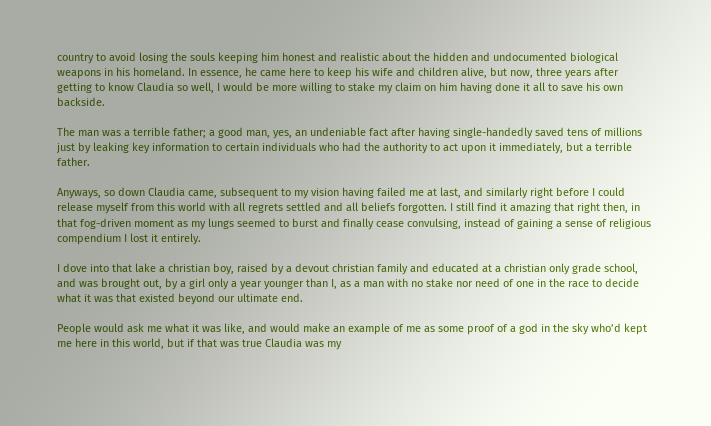country to avoid losing the souls keeping him honest and realistic about the hidden and undocumented biological weapons in his homeland. In essence, he came here to keep his wife and children alive, but now, three years after getting to know Claudia so well, I would be more willing to stake my claim on him having done it all to save his own backside.

The man was a terrible father; a good man, yes, an undeniable fact after having single-handedly saved tens of millions just by leaking key information to certain individuals who had the authority to act upon it immediately, but a terrible father.

Anyways, so down Claudia came, subsequent to my vision having failed me at last, and similarly right before I could release myself from this world with all regrets settled and all beliefs forgotten. I still find it amazing that right then, in that fog-driven moment as my lungs seemed to burst and finally cease convulsing, instead of gaining a sense of religious compendium I lost it entirely.

I dove into that lake a christian boy, raised by a devout christian family and educated at a christian only grade school, and was brought out, by a girl only a year younger than I, as a man with no stake nor need of one in the race to decide what it was that existed beyond our ultimate end.

People would ask me what it was like, and would make an example of me as some proof of a god in the sky who’d kept me here in this world, but if that was true Claudia was my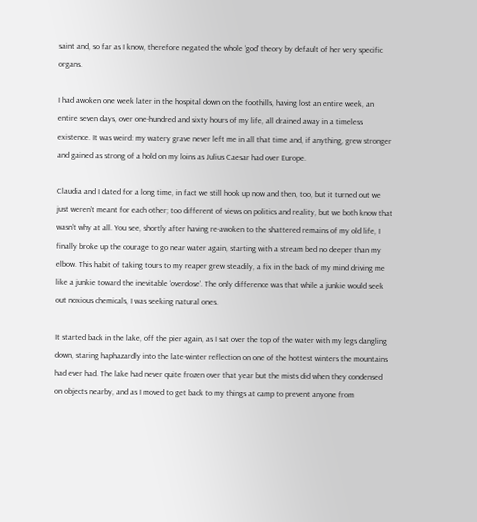saint and, so far as I know, therefore negated the whole ‘god’ theory by default of her very specific organs.

I had awoken one week later in the hospital down on the foothills, having lost an entire week, an entire seven days, over one-hundred and sixty hours of my life, all drained away in a timeless existence. It was weird: my watery grave never left me in all that time and, if anything, grew stronger and gained as strong of a hold on my loins as Julius Caesar had over Europe.

Claudia and I dated for a long time, in fact we still hook up now and then, too, but it turned out we just weren’t meant for each other; too different of views on politics and reality, but we both know that wasn’t why at all. You see, shortly after having re-awoken to the shattered remains of my old life, I finally broke up the courage to go near water again, starting with a stream bed no deeper than my elbow. This habit of taking tours to my reaper grew steadily, a fix in the back of my mind driving me like a junkie toward the inevitable ‘overdose’. The only difference was that while a junkie would seek out noxious chemicals, I was seeking natural ones.

It started back in the lake, off the pier again, as I sat over the top of the water with my legs dangling down, staring haphazardly into the late-winter reflection on one of the hottest winters the mountains had ever had. The lake had never quite frozen over that year but the mists did when they condensed on objects nearby, and as I moved to get back to my things at camp to prevent anyone from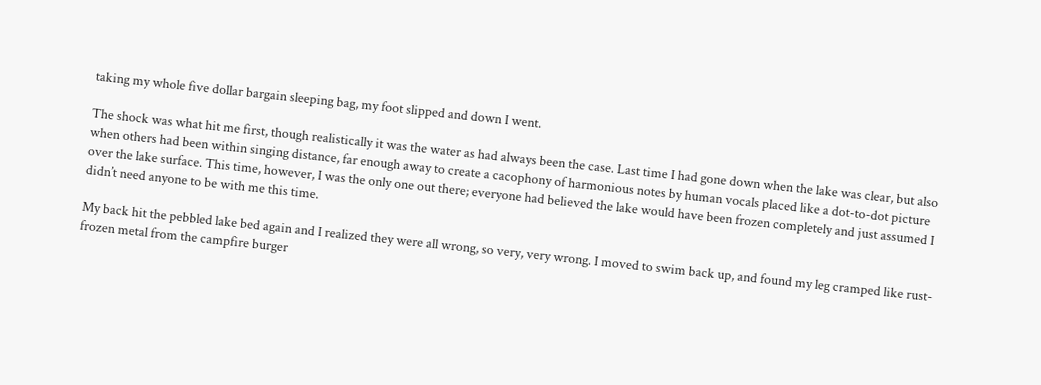taking my whole five dollar bargain sleeping bag, my foot slipped and down I went.

The shock was what hit me first, though realistically it was the water as had always been the case. Last time I had gone down when the lake was clear, but also when others had been within singing distance, far enough away to create a cacophony of harmonious notes by human vocals placed like a dot-to-dot picture over the lake surface. This time, however, I was the only one out there; everyone had believed the lake would have been frozen completely and just assumed I didn’t need anyone to be with me this time.

My back hit the pebbled lake bed again and I realized they were all wrong, so very, very wrong. I moved to swim back up, and found my leg cramped like rust-frozen metal from the campfire burger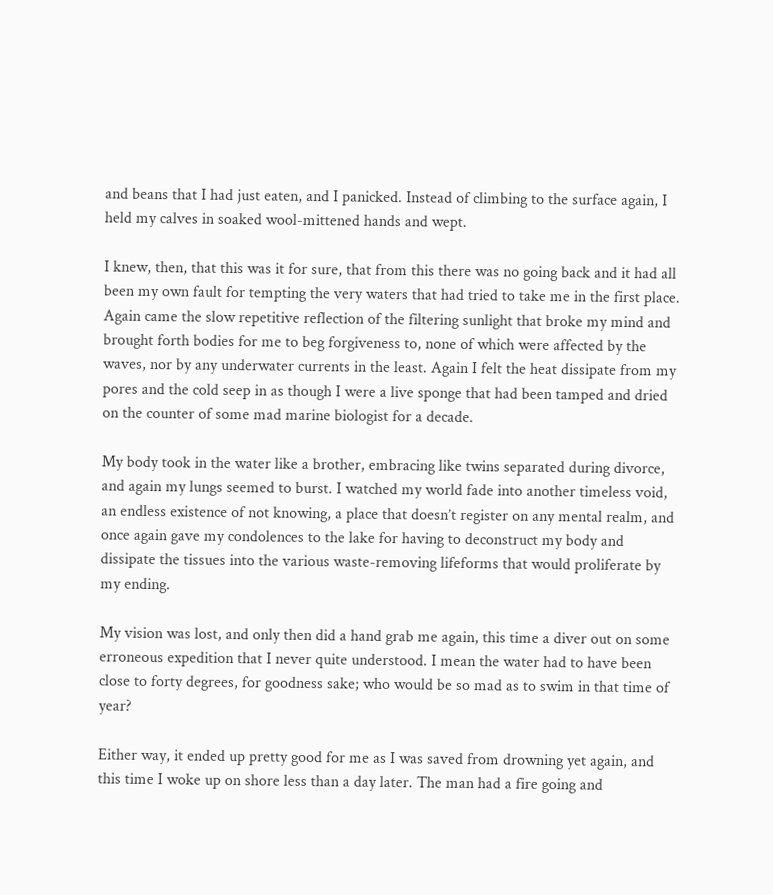and beans that I had just eaten, and I panicked. Instead of climbing to the surface again, I held my calves in soaked wool-mittened hands and wept.

I knew, then, that this was it for sure, that from this there was no going back and it had all been my own fault for tempting the very waters that had tried to take me in the first place. Again came the slow repetitive reflection of the filtering sunlight that broke my mind and brought forth bodies for me to beg forgiveness to, none of which were affected by the waves, nor by any underwater currents in the least. Again I felt the heat dissipate from my pores and the cold seep in as though I were a live sponge that had been tamped and dried on the counter of some mad marine biologist for a decade.

My body took in the water like a brother, embracing like twins separated during divorce, and again my lungs seemed to burst. I watched my world fade into another timeless void, an endless existence of not knowing, a place that doesn’t register on any mental realm, and once again gave my condolences to the lake for having to deconstruct my body and dissipate the tissues into the various waste-removing lifeforms that would proliferate by my ending.

My vision was lost, and only then did a hand grab me again, this time a diver out on some erroneous expedition that I never quite understood. I mean the water had to have been close to forty degrees, for goodness sake; who would be so mad as to swim in that time of year?

Either way, it ended up pretty good for me as I was saved from drowning yet again, and this time I woke up on shore less than a day later. The man had a fire going and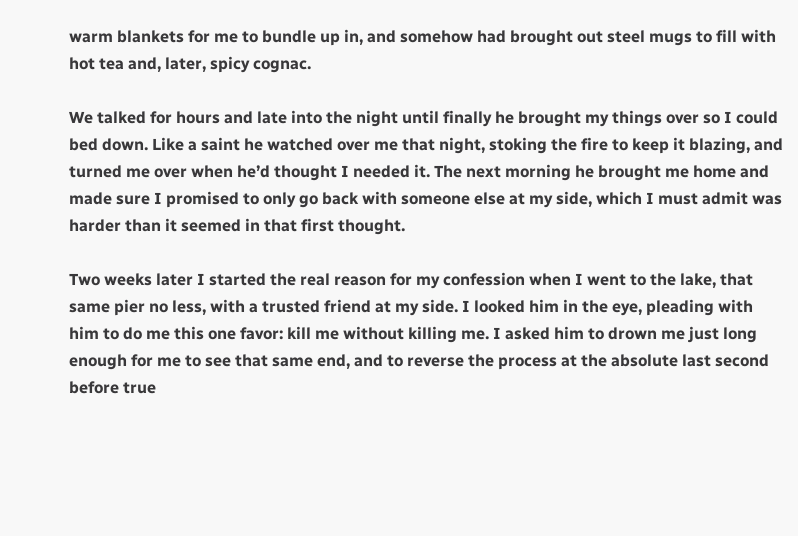warm blankets for me to bundle up in, and somehow had brought out steel mugs to fill with hot tea and, later, spicy cognac.

We talked for hours and late into the night until finally he brought my things over so I could bed down. Like a saint he watched over me that night, stoking the fire to keep it blazing, and turned me over when he’d thought I needed it. The next morning he brought me home and made sure I promised to only go back with someone else at my side, which I must admit was harder than it seemed in that first thought.

Two weeks later I started the real reason for my confession when I went to the lake, that same pier no less, with a trusted friend at my side. I looked him in the eye, pleading with him to do me this one favor: kill me without killing me. I asked him to drown me just long enough for me to see that same end, and to reverse the process at the absolute last second before true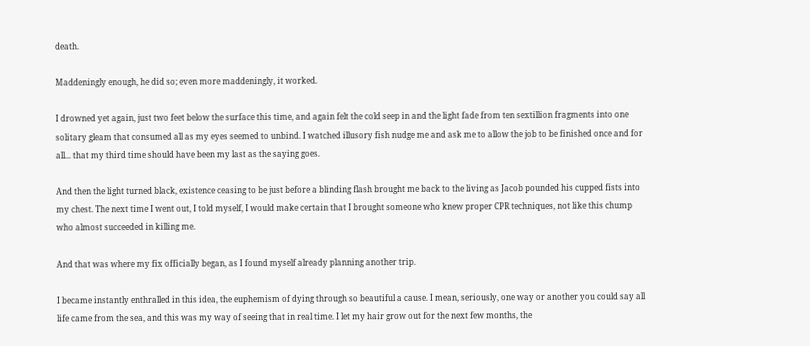death.

Maddeningly enough, he did so; even more maddeningly, it worked.

I drowned yet again, just two feet below the surface this time, and again felt the cold seep in and the light fade from ten sextillion fragments into one solitary gleam that consumed all as my eyes seemed to unbind. I watched illusory fish nudge me and ask me to allow the job to be finished once and for all... that my third time should have been my last as the saying goes.

And then the light turned black, existence ceasing to be just before a blinding flash brought me back to the living as Jacob pounded his cupped fists into my chest. The next time I went out, I told myself, I would make certain that I brought someone who knew proper CPR techniques, not like this chump who almost succeeded in killing me.

And that was where my fix officially began, as I found myself already planning another trip.

I became instantly enthralled in this idea, the euphemism of dying through so beautiful a cause. I mean, seriously, one way or another you could say all life came from the sea, and this was my way of seeing that in real time. I let my hair grow out for the next few months, the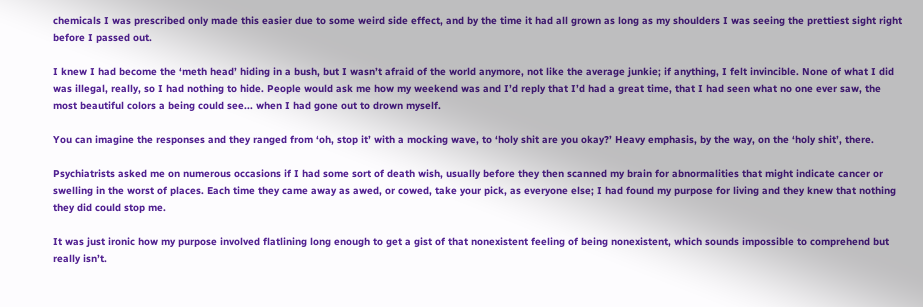chemicals I was prescribed only made this easier due to some weird side effect, and by the time it had all grown as long as my shoulders I was seeing the prettiest sight right before I passed out.

I knew I had become the ‘meth head’ hiding in a bush, but I wasn’t afraid of the world anymore, not like the average junkie; if anything, I felt invincible. None of what I did was illegal, really, so I had nothing to hide. People would ask me how my weekend was and I’d reply that I’d had a great time, that I had seen what no one ever saw, the most beautiful colors a being could see... when I had gone out to drown myself.

You can imagine the responses and they ranged from ‘oh, stop it’ with a mocking wave, to ‘holy shit are you okay?’ Heavy emphasis, by the way, on the ‘holy shit’, there.

Psychiatrists asked me on numerous occasions if I had some sort of death wish, usually before they then scanned my brain for abnormalities that might indicate cancer or swelling in the worst of places. Each time they came away as awed, or cowed, take your pick, as everyone else; I had found my purpose for living and they knew that nothing they did could stop me.

It was just ironic how my purpose involved flatlining long enough to get a gist of that nonexistent feeling of being nonexistent, which sounds impossible to comprehend but really isn’t.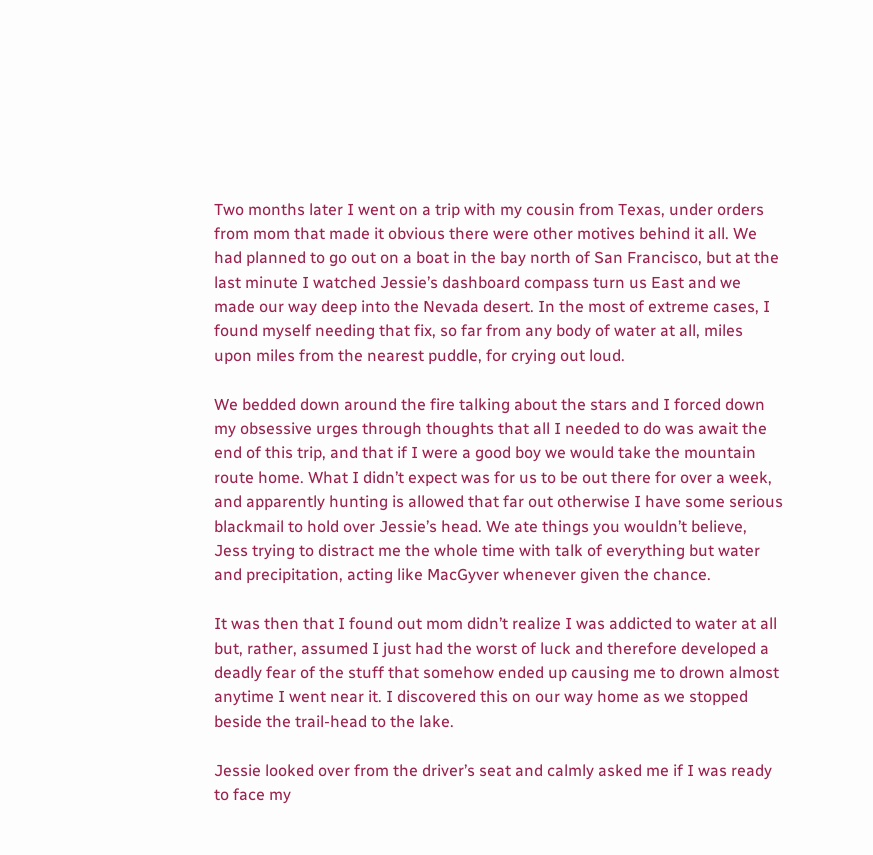Two months later I went on a trip with my cousin from Texas, under orders from mom that made it obvious there were other motives behind it all. We had planned to go out on a boat in the bay north of San Francisco, but at the last minute I watched Jessie’s dashboard compass turn us East and we made our way deep into the Nevada desert. In the most of extreme cases, I found myself needing that fix, so far from any body of water at all, miles upon miles from the nearest puddle, for crying out loud.

We bedded down around the fire talking about the stars and I forced down my obsessive urges through thoughts that all I needed to do was await the end of this trip, and that if I were a good boy we would take the mountain route home. What I didn’t expect was for us to be out there for over a week, and apparently hunting is allowed that far out otherwise I have some serious blackmail to hold over Jessie’s head. We ate things you wouldn’t believe, Jess trying to distract me the whole time with talk of everything but water and precipitation, acting like MacGyver whenever given the chance.

It was then that I found out mom didn’t realize I was addicted to water at all but, rather, assumed I just had the worst of luck and therefore developed a deadly fear of the stuff that somehow ended up causing me to drown almost anytime I went near it. I discovered this on our way home as we stopped beside the trail-head to the lake.

Jessie looked over from the driver’s seat and calmly asked me if I was ready to face my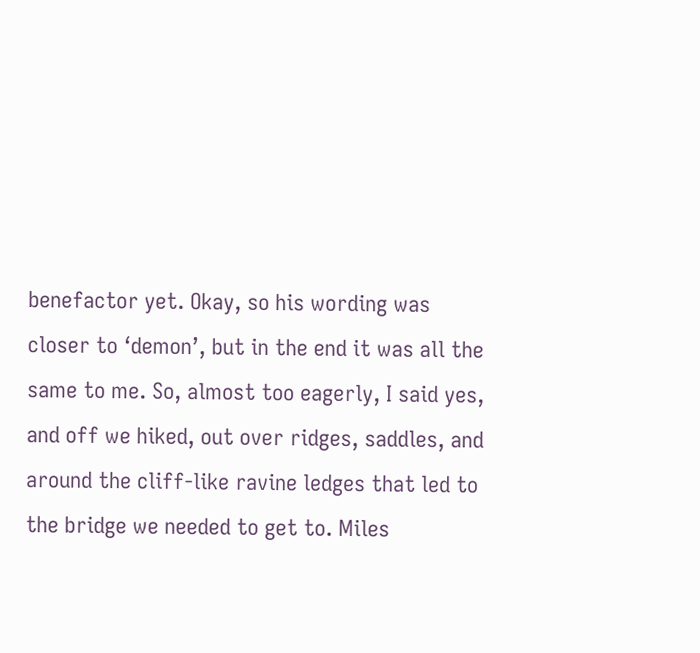benefactor yet. Okay, so his wording was closer to ‘demon’, but in the end it was all the same to me. So, almost too eagerly, I said yes, and off we hiked, out over ridges, saddles, and around the cliff-like ravine ledges that led to the bridge we needed to get to. Miles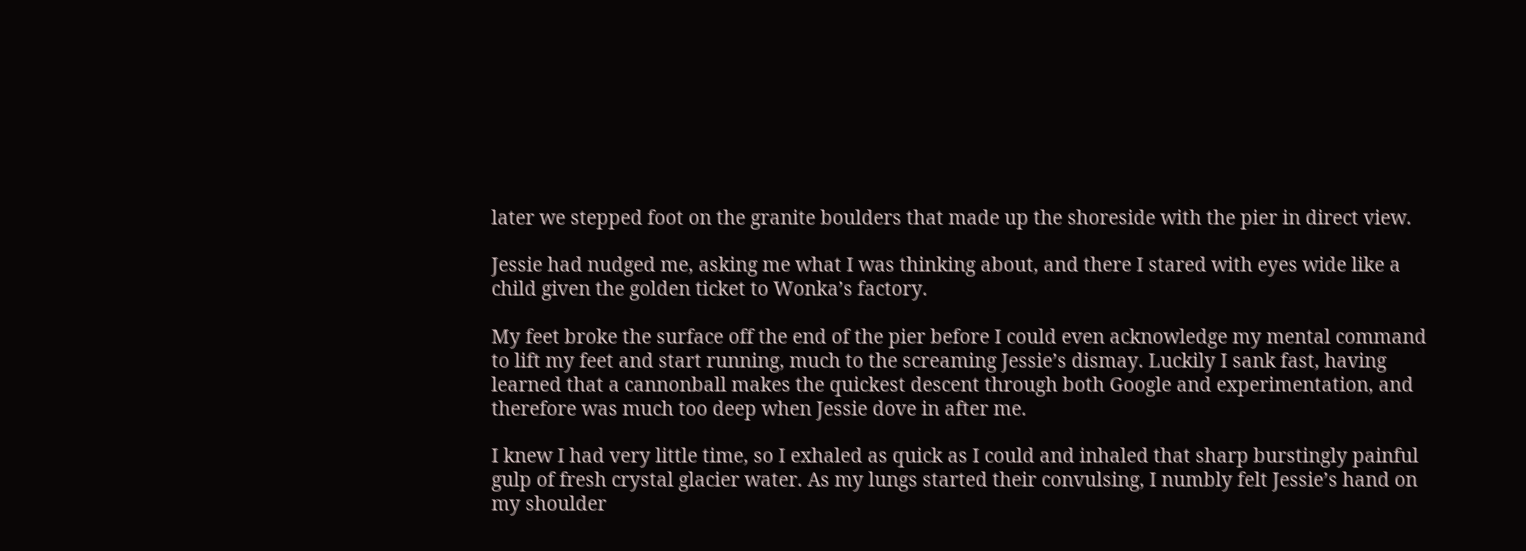later we stepped foot on the granite boulders that made up the shoreside with the pier in direct view.

Jessie had nudged me, asking me what I was thinking about, and there I stared with eyes wide like a child given the golden ticket to Wonka’s factory.

My feet broke the surface off the end of the pier before I could even acknowledge my mental command to lift my feet and start running, much to the screaming Jessie’s dismay. Luckily I sank fast, having learned that a cannonball makes the quickest descent through both Google and experimentation, and therefore was much too deep when Jessie dove in after me.

I knew I had very little time, so I exhaled as quick as I could and inhaled that sharp burstingly painful gulp of fresh crystal glacier water. As my lungs started their convulsing, I numbly felt Jessie’s hand on my shoulder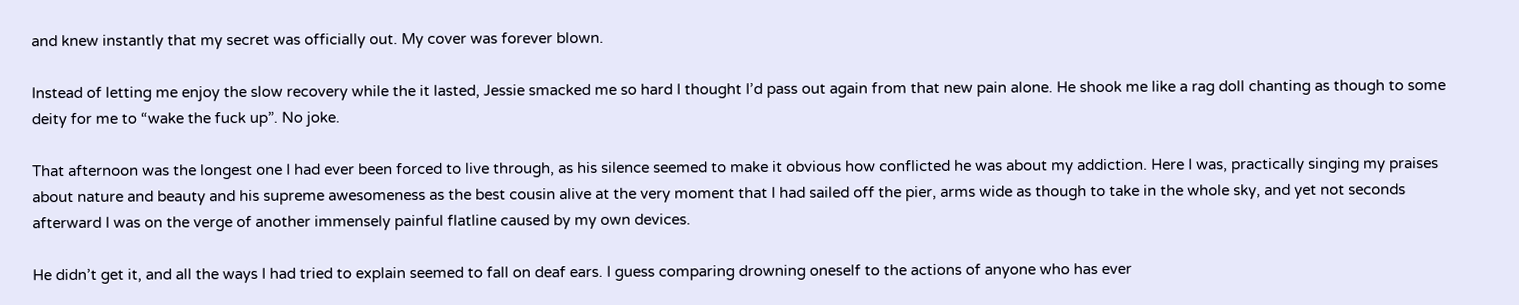and knew instantly that my secret was officially out. My cover was forever blown.

Instead of letting me enjoy the slow recovery while the it lasted, Jessie smacked me so hard I thought I’d pass out again from that new pain alone. He shook me like a rag doll chanting as though to some deity for me to “wake the fuck up”. No joke.

That afternoon was the longest one I had ever been forced to live through, as his silence seemed to make it obvious how conflicted he was about my addiction. Here I was, practically singing my praises about nature and beauty and his supreme awesomeness as the best cousin alive at the very moment that I had sailed off the pier, arms wide as though to take in the whole sky, and yet not seconds afterward I was on the verge of another immensely painful flatline caused by my own devices.

He didn’t get it, and all the ways I had tried to explain seemed to fall on deaf ears. I guess comparing drowning oneself to the actions of anyone who has ever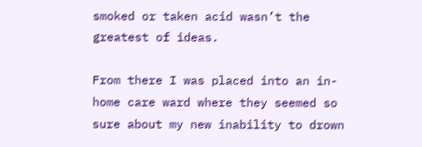smoked or taken acid wasn’t the greatest of ideas.

From there I was placed into an in-home care ward where they seemed so sure about my new inability to drown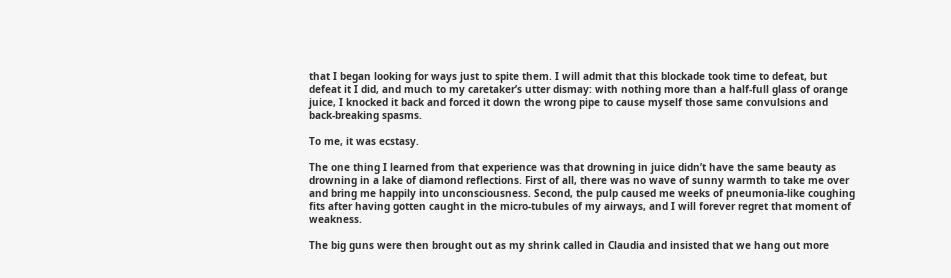that I began looking for ways just to spite them. I will admit that this blockade took time to defeat, but defeat it I did, and much to my caretaker’s utter dismay: with nothing more than a half-full glass of orange juice, I knocked it back and forced it down the wrong pipe to cause myself those same convulsions and back-breaking spasms.

To me, it was ecstasy.

The one thing I learned from that experience was that drowning in juice didn’t have the same beauty as drowning in a lake of diamond reflections. First of all, there was no wave of sunny warmth to take me over and bring me happily into unconsciousness. Second, the pulp caused me weeks of pneumonia-like coughing fits after having gotten caught in the micro-tubules of my airways, and I will forever regret that moment of weakness.

The big guns were then brought out as my shrink called in Claudia and insisted that we hang out more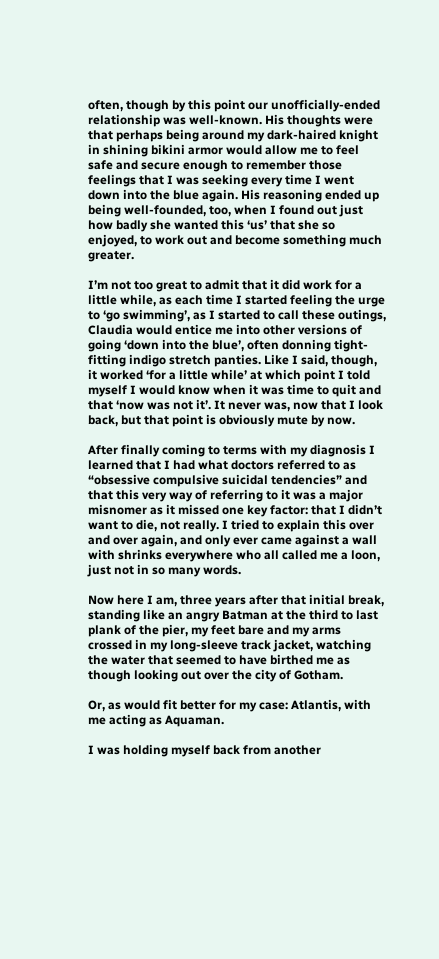often, though by this point our unofficially-ended relationship was well-known. His thoughts were that perhaps being around my dark-haired knight in shining bikini armor would allow me to feel safe and secure enough to remember those feelings that I was seeking every time I went down into the blue again. His reasoning ended up being well-founded, too, when I found out just how badly she wanted this ‘us’ that she so enjoyed, to work out and become something much greater.

I’m not too great to admit that it did work for a little while, as each time I started feeling the urge to ‘go swimming’, as I started to call these outings, Claudia would entice me into other versions of going ‘down into the blue’, often donning tight-fitting indigo stretch panties. Like I said, though, it worked ‘for a little while’ at which point I told myself I would know when it was time to quit and that ‘now was not it’. It never was, now that I look back, but that point is obviously mute by now.

After finally coming to terms with my diagnosis I learned that I had what doctors referred to as “obsessive compulsive suicidal tendencies” and that this very way of referring to it was a major misnomer as it missed one key factor: that I didn’t want to die, not really. I tried to explain this over and over again, and only ever came against a wall with shrinks everywhere who all called me a loon, just not in so many words.

Now here I am, three years after that initial break, standing like an angry Batman at the third to last plank of the pier, my feet bare and my arms crossed in my long-sleeve track jacket, watching the water that seemed to have birthed me as though looking out over the city of Gotham.

Or, as would fit better for my case: Atlantis, with me acting as Aquaman.

I was holding myself back from another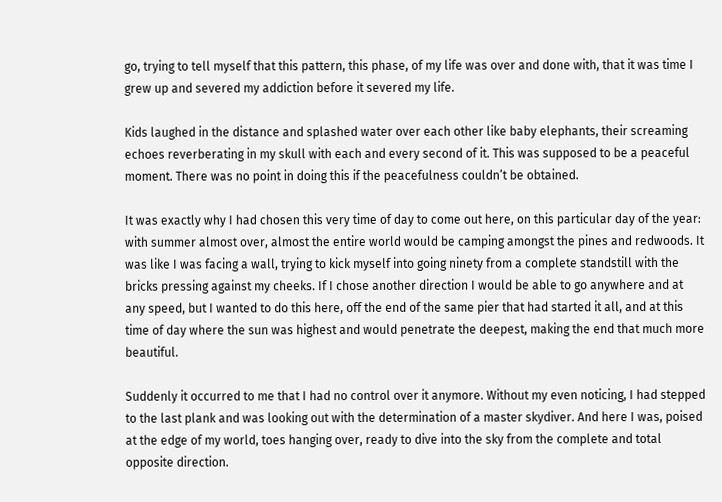go, trying to tell myself that this pattern, this phase, of my life was over and done with, that it was time I grew up and severed my addiction before it severed my life.

Kids laughed in the distance and splashed water over each other like baby elephants, their screaming echoes reverberating in my skull with each and every second of it. This was supposed to be a peaceful moment. There was no point in doing this if the peacefulness couldn’t be obtained.

It was exactly why I had chosen this very time of day to come out here, on this particular day of the year: with summer almost over, almost the entire world would be camping amongst the pines and redwoods. It was like I was facing a wall, trying to kick myself into going ninety from a complete standstill with the bricks pressing against my cheeks. If I chose another direction I would be able to go anywhere and at any speed, but I wanted to do this here, off the end of the same pier that had started it all, and at this time of day where the sun was highest and would penetrate the deepest, making the end that much more beautiful.

Suddenly it occurred to me that I had no control over it anymore. Without my even noticing, I had stepped to the last plank and was looking out with the determination of a master skydiver. And here I was, poised at the edge of my world, toes hanging over, ready to dive into the sky from the complete and total opposite direction.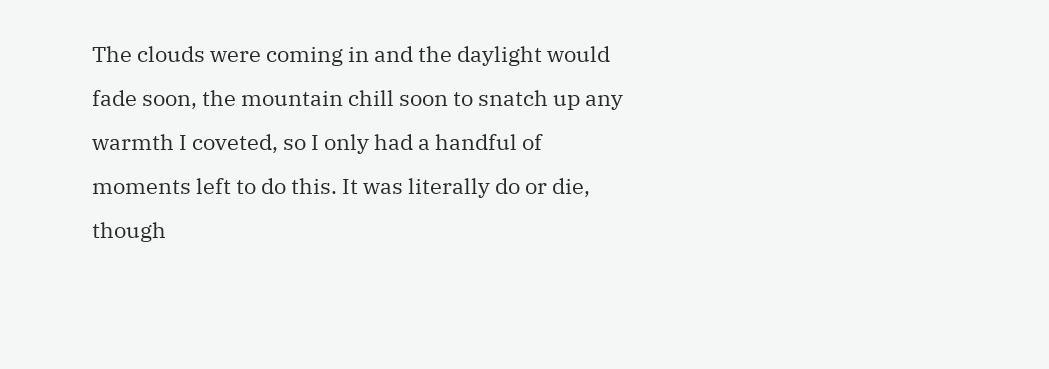The clouds were coming in and the daylight would fade soon, the mountain chill soon to snatch up any warmth I coveted, so I only had a handful of moments left to do this. It was literally do or die, though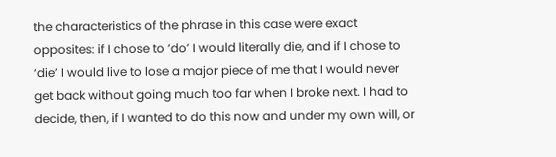the characteristics of the phrase in this case were exact opposites: if I chose to ‘do’ I would literally die, and if I chose to ‘die’ I would live to lose a major piece of me that I would never get back without going much too far when I broke next. I had to decide, then, if I wanted to do this now and under my own will, or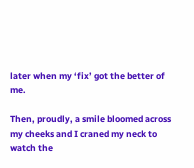later when my ‘fix’ got the better of me.

Then, proudly, a smile bloomed across my cheeks and I craned my neck to watch the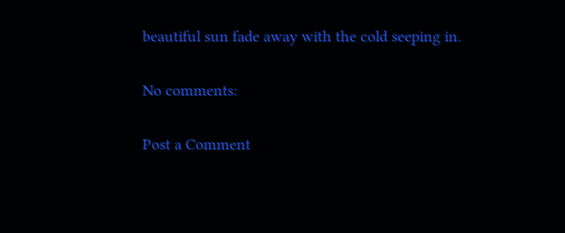beautiful sun fade away with the cold seeping in.

No comments:

Post a Comment